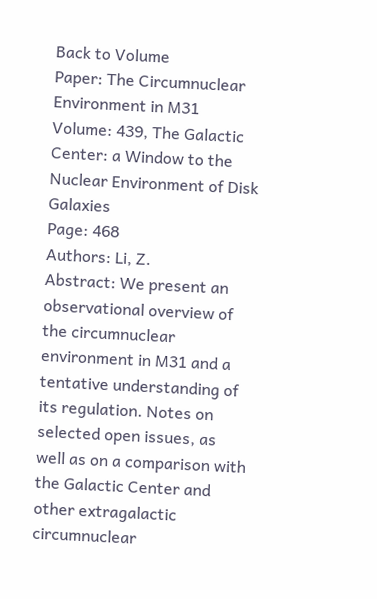Back to Volume
Paper: The Circumnuclear Environment in M31
Volume: 439, The Galactic Center: a Window to the Nuclear Environment of Disk Galaxies
Page: 468
Authors: Li, Z.
Abstract: We present an observational overview of the circumnuclear environment in M31 and a tentative understanding of its regulation. Notes on selected open issues, as well as on a comparison with the Galactic Center and other extragalactic circumnuclear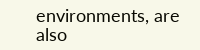environments, are also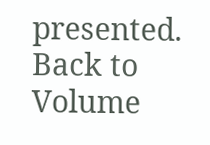presented.
Back to Volume